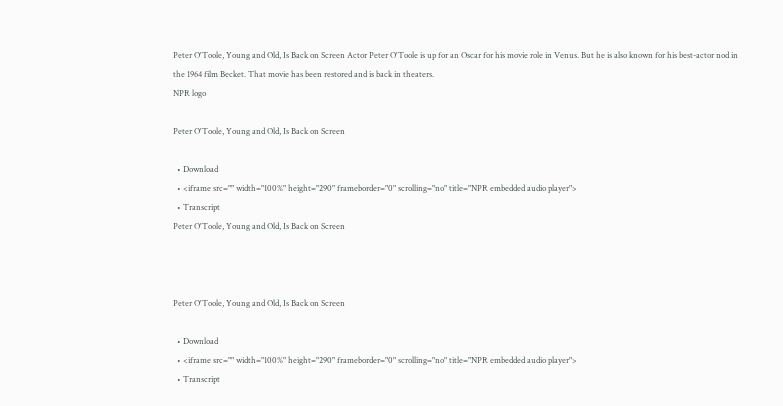Peter O'Toole, Young and Old, Is Back on Screen Actor Peter O'Toole is up for an Oscar for his movie role in Venus. But he is also known for his best-actor nod in the 1964 film Becket. That movie has been restored and is back in theaters.
NPR logo

Peter O'Toole, Young and Old, Is Back on Screen

  • Download
  • <iframe src="" width="100%" height="290" frameborder="0" scrolling="no" title="NPR embedded audio player">
  • Transcript
Peter O'Toole, Young and Old, Is Back on Screen



Peter O'Toole, Young and Old, Is Back on Screen

  • Download
  • <iframe src="" width="100%" height="290" frameborder="0" scrolling="no" title="NPR embedded audio player">
  • Transcript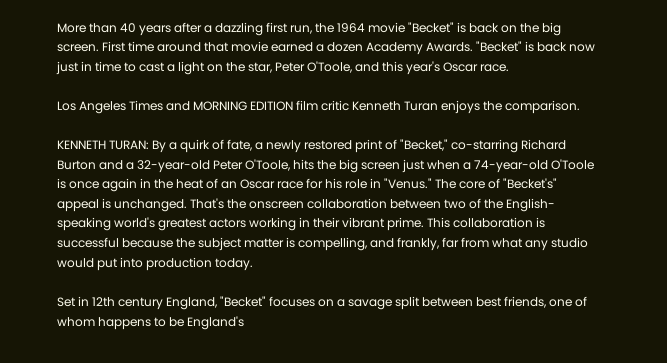More than 40 years after a dazzling first run, the 1964 movie "Becket" is back on the big screen. First time around that movie earned a dozen Academy Awards. "Becket" is back now just in time to cast a light on the star, Peter O'Toole, and this year's Oscar race.

Los Angeles Times and MORNING EDITION film critic Kenneth Turan enjoys the comparison.

KENNETH TURAN: By a quirk of fate, a newly restored print of "Becket," co-starring Richard Burton and a 32-year-old Peter O'Toole, hits the big screen just when a 74-year-old O'Toole is once again in the heat of an Oscar race for his role in "Venus." The core of "Becket's" appeal is unchanged. That's the onscreen collaboration between two of the English-speaking world's greatest actors working in their vibrant prime. This collaboration is successful because the subject matter is compelling, and frankly, far from what any studio would put into production today.

Set in 12th century England, "Becket" focuses on a savage split between best friends, one of whom happens to be England's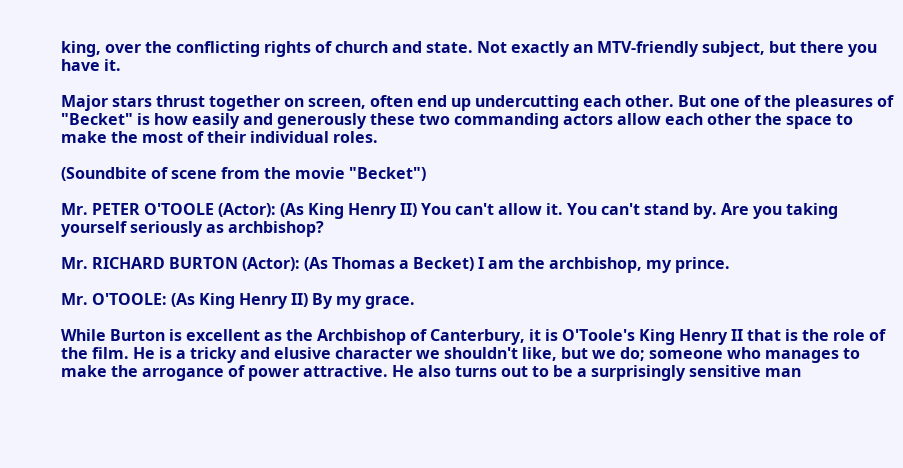king, over the conflicting rights of church and state. Not exactly an MTV-friendly subject, but there you have it.

Major stars thrust together on screen, often end up undercutting each other. But one of the pleasures of "Becket" is how easily and generously these two commanding actors allow each other the space to make the most of their individual roles.

(Soundbite of scene from the movie "Becket")

Mr. PETER O'TOOLE (Actor): (As King Henry II) You can't allow it. You can't stand by. Are you taking yourself seriously as archbishop?

Mr. RICHARD BURTON (Actor): (As Thomas a Becket) I am the archbishop, my prince.

Mr. O'TOOLE: (As King Henry II) By my grace.

While Burton is excellent as the Archbishop of Canterbury, it is O'Toole's King Henry II that is the role of the film. He is a tricky and elusive character we shouldn't like, but we do; someone who manages to make the arrogance of power attractive. He also turns out to be a surprisingly sensitive man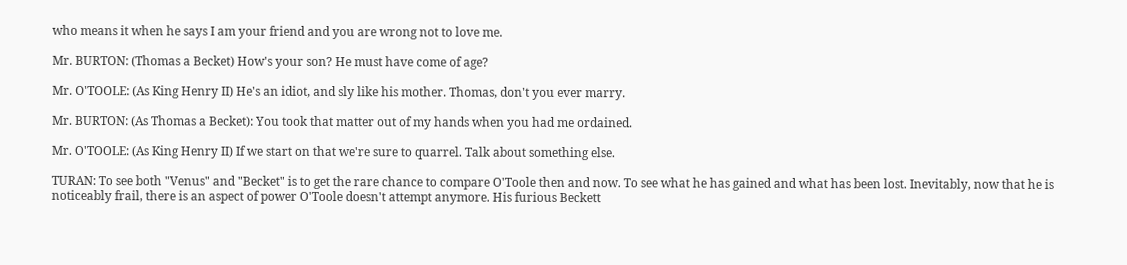who means it when he says I am your friend and you are wrong not to love me.

Mr. BURTON: (Thomas a Becket) How's your son? He must have come of age?

Mr. O'TOOLE: (As King Henry II) He's an idiot, and sly like his mother. Thomas, don't you ever marry.

Mr. BURTON: (As Thomas a Becket): You took that matter out of my hands when you had me ordained.

Mr. O'TOOLE: (As King Henry II) If we start on that we're sure to quarrel. Talk about something else.

TURAN: To see both "Venus" and "Becket" is to get the rare chance to compare O'Toole then and now. To see what he has gained and what has been lost. Inevitably, now that he is noticeably frail, there is an aspect of power O'Toole doesn't attempt anymore. His furious Beckett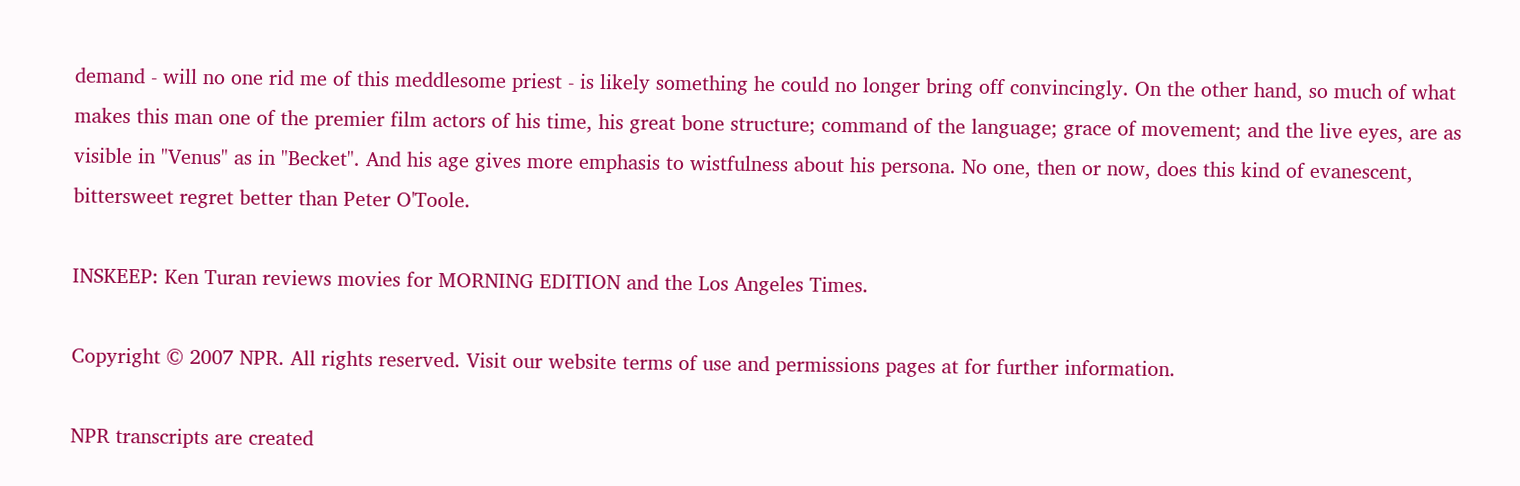demand - will no one rid me of this meddlesome priest - is likely something he could no longer bring off convincingly. On the other hand, so much of what makes this man one of the premier film actors of his time, his great bone structure; command of the language; grace of movement; and the live eyes, are as visible in "Venus" as in "Becket". And his age gives more emphasis to wistfulness about his persona. No one, then or now, does this kind of evanescent, bittersweet regret better than Peter O'Toole.

INSKEEP: Ken Turan reviews movies for MORNING EDITION and the Los Angeles Times.

Copyright © 2007 NPR. All rights reserved. Visit our website terms of use and permissions pages at for further information.

NPR transcripts are created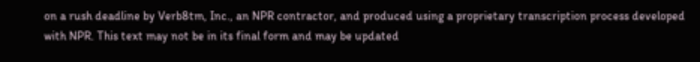on a rush deadline by Verb8tm, Inc., an NPR contractor, and produced using a proprietary transcription process developed with NPR. This text may not be in its final form and may be updated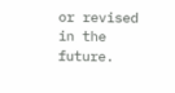or revised in the future.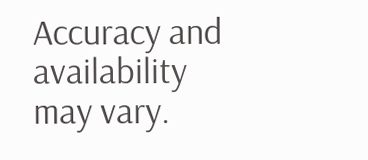Accuracy and availability may vary.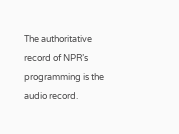The authoritative record of NPR’s programming is the audio record.